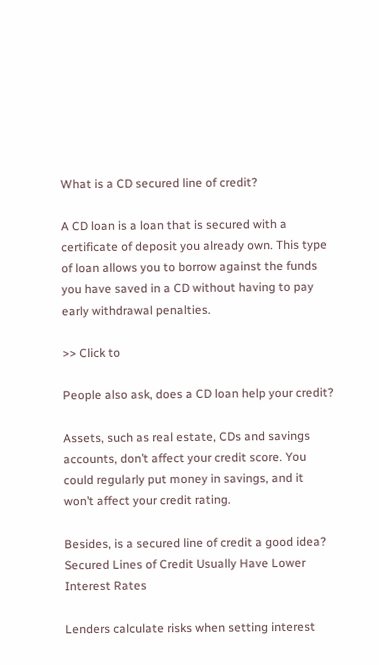What is a CD secured line of credit?

A CD loan is a loan that is secured with a certificate of deposit you already own. This type of loan allows you to borrow against the funds you have saved in a CD without having to pay early withdrawal penalties.

>> Click to

People also ask, does a CD loan help your credit?

Assets, such as real estate, CDs and savings accounts, don’t affect your credit score. You could regularly put money in savings, and it won’t affect your credit rating.

Besides, is a secured line of credit a good idea? Secured Lines of Credit Usually Have Lower Interest Rates

Lenders calculate risks when setting interest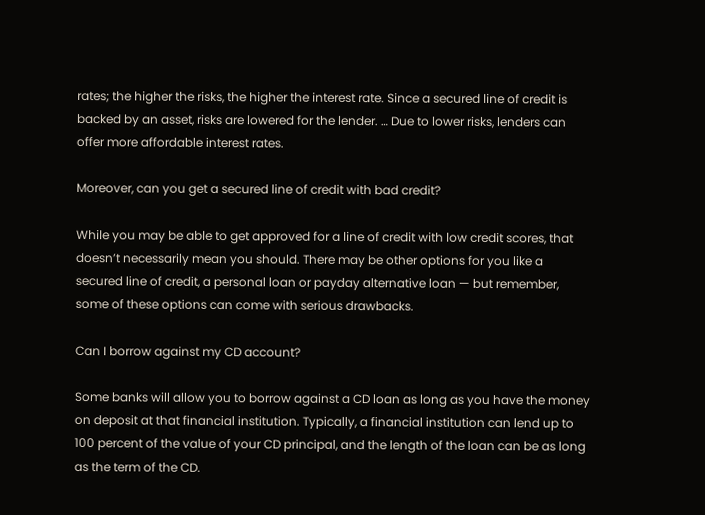rates; the higher the risks, the higher the interest rate. Since a secured line of credit is backed by an asset, risks are lowered for the lender. … Due to lower risks, lenders can offer more affordable interest rates.

Moreover, can you get a secured line of credit with bad credit?

While you may be able to get approved for a line of credit with low credit scores, that doesn’t necessarily mean you should. There may be other options for you like a secured line of credit, a personal loan or payday alternative loan — but remember, some of these options can come with serious drawbacks.

Can I borrow against my CD account?

Some banks will allow you to borrow against a CD loan as long as you have the money on deposit at that financial institution. Typically, a financial institution can lend up to 100 percent of the value of your CD principal, and the length of the loan can be as long as the term of the CD.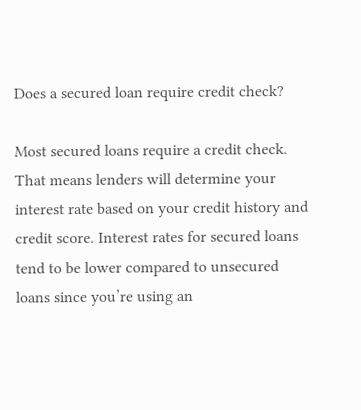Does a secured loan require credit check?

Most secured loans require a credit check. That means lenders will determine your interest rate based on your credit history and credit score. Interest rates for secured loans tend to be lower compared to unsecured loans since you’re using an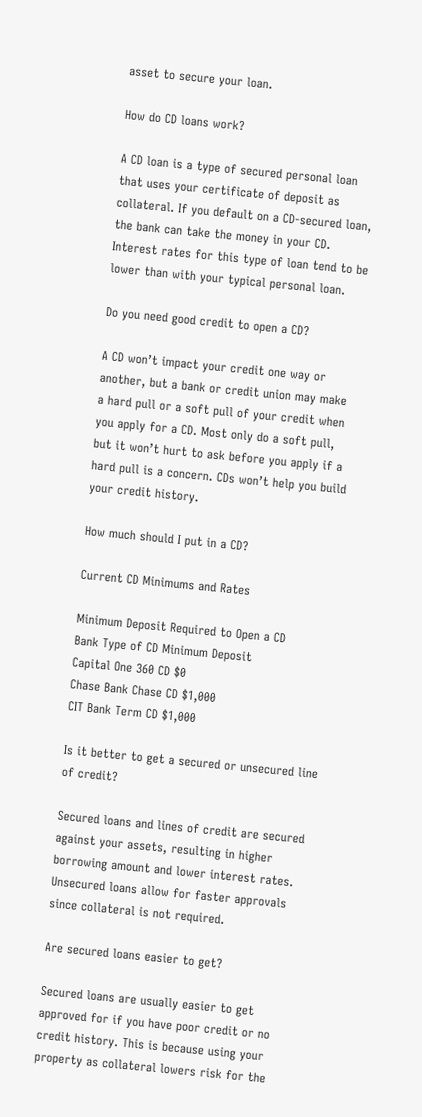asset to secure your loan.

How do CD loans work?

A CD loan is a type of secured personal loan that uses your certificate of deposit as collateral. If you default on a CD-secured loan, the bank can take the money in your CD. Interest rates for this type of loan tend to be lower than with your typical personal loan.

Do you need good credit to open a CD?

A CD won’t impact your credit one way or another, but a bank or credit union may make a hard pull or a soft pull of your credit when you apply for a CD. Most only do a soft pull, but it won’t hurt to ask before you apply if a hard pull is a concern. CDs won’t help you build your credit history.

How much should I put in a CD?

Current CD Minimums and Rates

Minimum Deposit Required to Open a CD
Bank Type of CD Minimum Deposit
Capital One 360 CD $0
Chase Bank Chase CD $1,000
CIT Bank Term CD $1,000

Is it better to get a secured or unsecured line of credit?

Secured loans and lines of credit are secured against your assets, resulting in higher borrowing amount and lower interest rates. Unsecured loans allow for faster approvals since collateral is not required.

Are secured loans easier to get?

Secured loans are usually easier to get approved for if you have poor credit or no credit history. This is because using your property as collateral lowers risk for the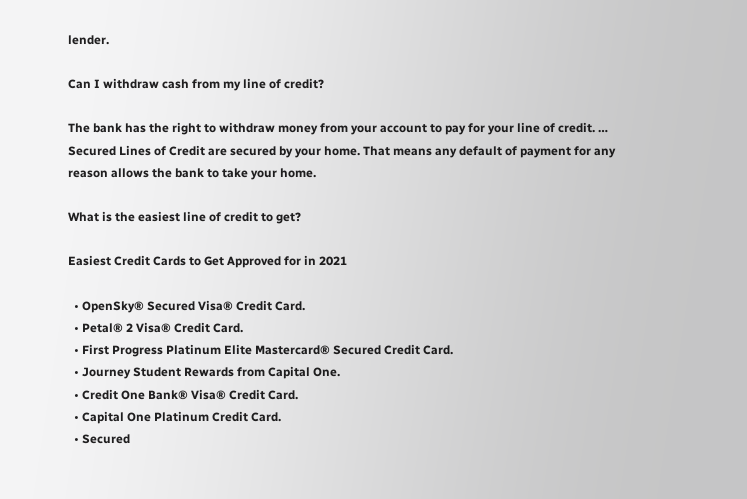lender.

Can I withdraw cash from my line of credit?

The bank has the right to withdraw money from your account to pay for your line of credit. … Secured Lines of Credit are secured by your home. That means any default of payment for any reason allows the bank to take your home.

What is the easiest line of credit to get?

Easiest Credit Cards to Get Approved for in 2021

  • OpenSky® Secured Visa® Credit Card.
  • Petal® 2 Visa® Credit Card.
  • First Progress Platinum Elite Mastercard® Secured Credit Card.
  • Journey Student Rewards from Capital One.
  • Credit One Bank® Visa® Credit Card.
  • Capital One Platinum Credit Card.
  • Secured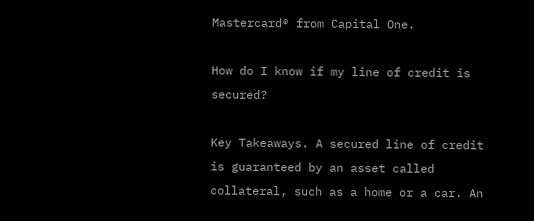Mastercard® from Capital One.

How do I know if my line of credit is secured?

Key Takeaways. A secured line of credit is guaranteed by an asset called collateral, such as a home or a car. An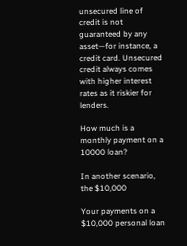unsecured line of credit is not guaranteed by any asset—for instance, a credit card. Unsecured credit always comes with higher interest rates as it riskier for lenders.

How much is a monthly payment on a 10000 loan?

In another scenario, the $10,000

Your payments on a $10,000 personal loan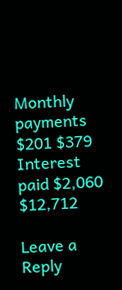Monthly payments $201 $379
Interest paid $2,060 $12,712

Leave a Reply